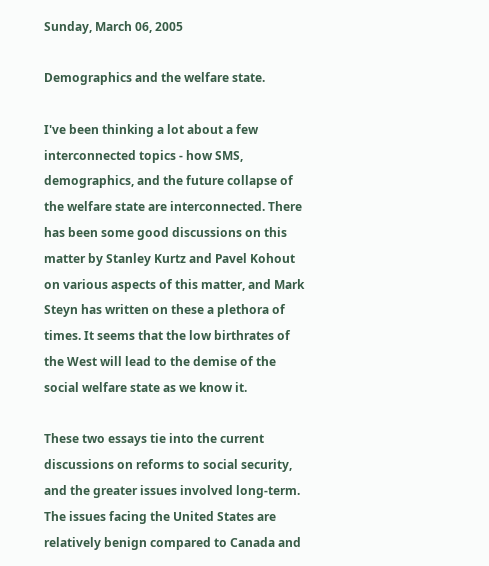Sunday, March 06, 2005

Demographics and the welfare state.

I've been thinking a lot about a few interconnected topics - how SMS, demographics, and the future collapse of the welfare state are interconnected. There has been some good discussions on this matter by Stanley Kurtz and Pavel Kohout on various aspects of this matter, and Mark Steyn has written on these a plethora of times. It seems that the low birthrates of the West will lead to the demise of the social welfare state as we know it.

These two essays tie into the current discussions on reforms to social security, and the greater issues involved long-term. The issues facing the United States are relatively benign compared to Canada and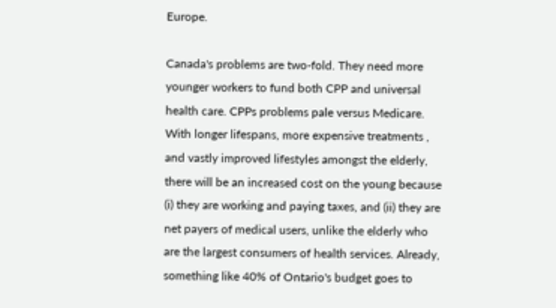Europe.

Canada's problems are two-fold. They need more younger workers to fund both CPP and universal health care. CPPs problems pale versus Medicare. With longer lifespans, more expensive treatments , and vastly improved lifestyles amongst the elderly, there will be an increased cost on the young because (i) they are working and paying taxes, and (ii) they are net payers of medical users, unlike the elderly who are the largest consumers of health services. Already, something like 40% of Ontario's budget goes to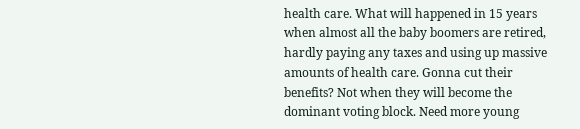health care. What will happened in 15 years when almost all the baby boomers are retired, hardly paying any taxes and using up massive amounts of health care. Gonna cut their benefits? Not when they will become the dominant voting block. Need more young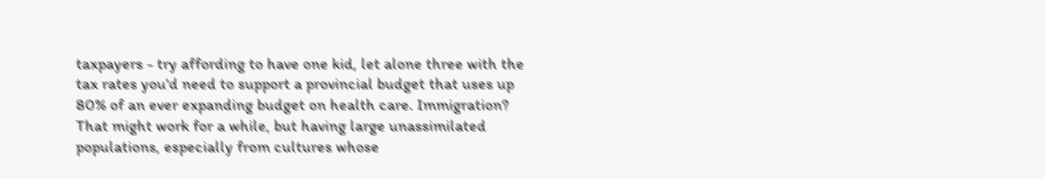taxpayers - try affording to have one kid, let alone three with the tax rates you'd need to support a provincial budget that uses up 80% of an ever expanding budget on health care. Immigration? That might work for a while, but having large unassimilated populations, especially from cultures whose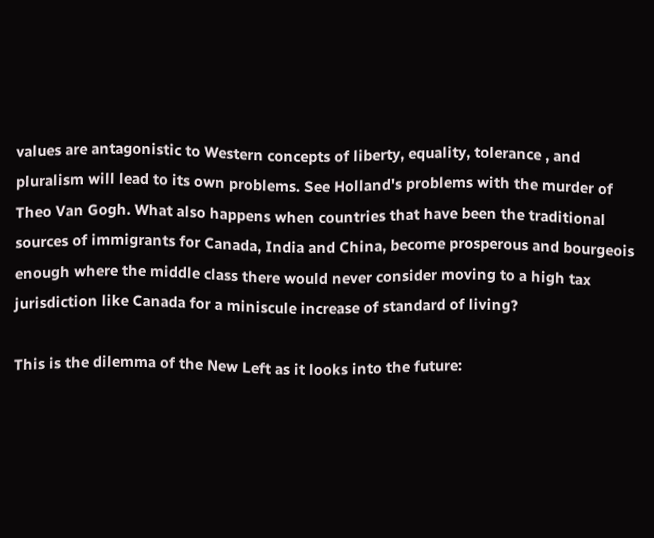values are antagonistic to Western concepts of liberty, equality, tolerance , and pluralism will lead to its own problems. See Holland's problems with the murder of Theo Van Gogh. What also happens when countries that have been the traditional sources of immigrants for Canada, India and China, become prosperous and bourgeois enough where the middle class there would never consider moving to a high tax jurisdiction like Canada for a miniscule increase of standard of living?

This is the dilemma of the New Left as it looks into the future: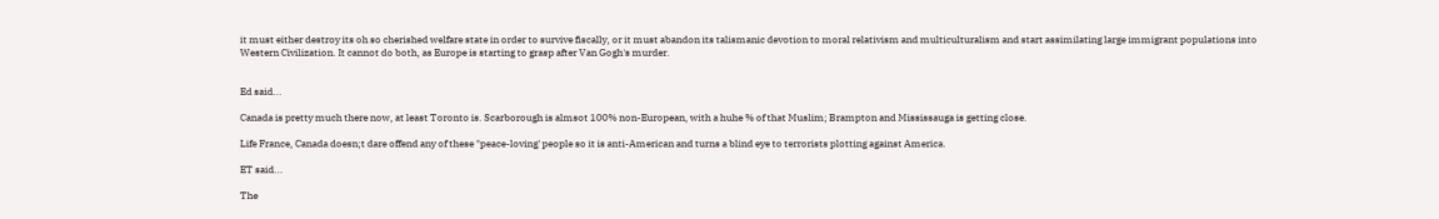it must either destroy its oh so cherished welfare state in order to survive fiscally, or it must abandon its talismanic devotion to moral relativism and multiculturalism and start assimilating large immigrant populations into Western Civilization. It cannot do both, as Europe is starting to grasp after Van Gogh's murder.


Ed said...

Canada is pretty much there now, at least Toronto is. Scarborough is almsot 100% non-European, with a huhe % of that Muslim; Brampton and Mississauga is getting close.

Life France, Canada doesn;t dare offend any of these "peace-loving' people so it is anti-American and turns a blind eye to terrorists plotting against America.

ET said...

The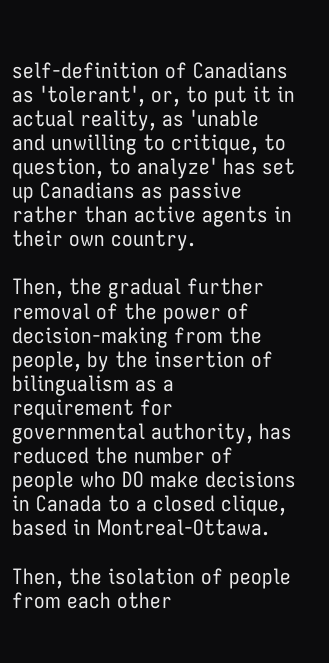self-definition of Canadians as 'tolerant', or, to put it in actual reality, as 'unable and unwilling to critique, to question, to analyze' has set up Canadians as passive rather than active agents in their own country.

Then, the gradual further removal of the power of decision-making from the people, by the insertion of bilingualism as a requirement for governmental authority, has reduced the number of people who DO make decisions in Canada to a closed clique, based in Montreal-Ottawa.

Then, the isolation of people from each other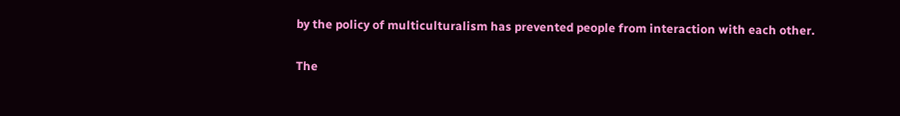by the policy of multiculturalism has prevented people from interaction with each other.

The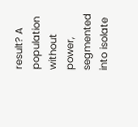result? A population without power, segmented into isolate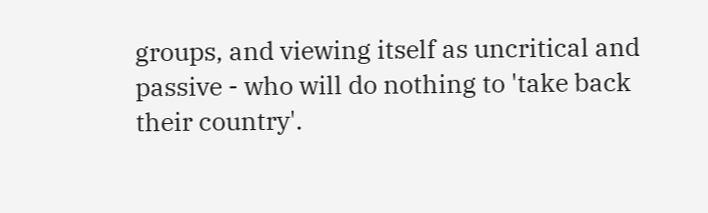groups, and viewing itself as uncritical and passive - who will do nothing to 'take back their country'.